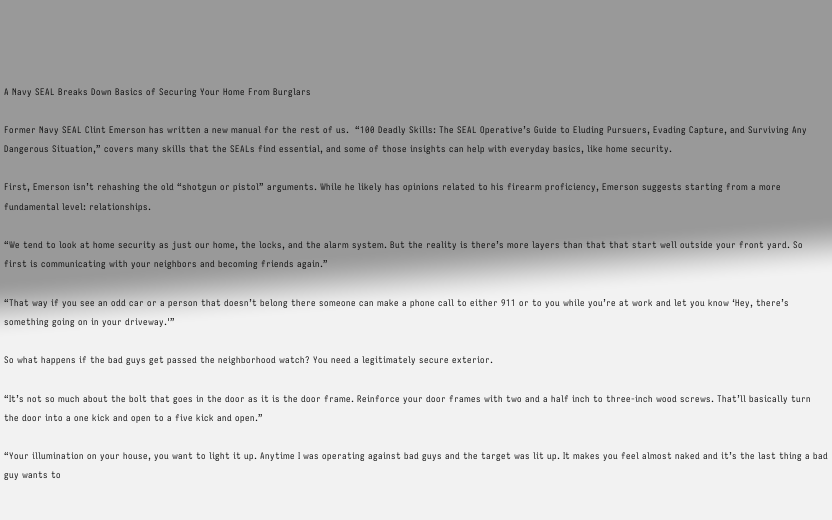A Navy SEAL Breaks Down Basics of Securing Your Home From Burglars

Former Navy SEAL Clint Emerson has written a new manual for the rest of us.  “100 Deadly Skills: The SEAL Operative’s Guide to Eluding Pursuers, Evading Capture, and Surviving Any Dangerous Situation,” covers many skills that the SEALs find essential, and some of those insights can help with everyday basics, like home security.

First, Emerson isn’t rehashing the old “shotgun or pistol” arguments. While he likely has opinions related to his firearm proficiency, Emerson suggests starting from a more fundamental level: relationships.

“We tend to look at home security as just our home, the locks, and the alarm system. But the reality is there’s more layers than that that start well outside your front yard. So first is communicating with your neighbors and becoming friends again.”

“That way if you see an odd car or a person that doesn’t belong there someone can make a phone call to either 911 or to you while you’re at work and let you know ‘Hey, there’s something going on in your driveway.'”

So what happens if the bad guys get passed the neighborhood watch? You need a legitimately secure exterior.

“It’s not so much about the bolt that goes in the door as it is the door frame. Reinforce your door frames with two and a half inch to three-inch wood screws. That’ll basically turn the door into a one kick and open to a five kick and open.”

“Your illumination on your house, you want to light it up. Anytime I was operating against bad guys and the target was lit up. It makes you feel almost naked and it’s the last thing a bad guy wants to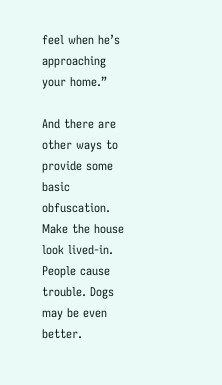feel when he’s approaching your home.”

And there are other ways to provide some basic obfuscation. Make the house look lived-in. People cause trouble. Dogs may be even better.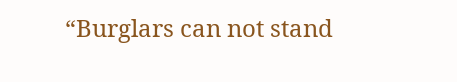“Burglars can not stand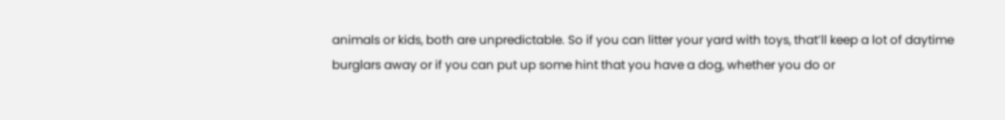animals or kids, both are unpredictable. So if you can litter your yard with toys, that’ll keep a lot of daytime burglars away or if you can put up some hint that you have a dog, whether you do or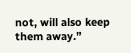not, will also keep them away.”